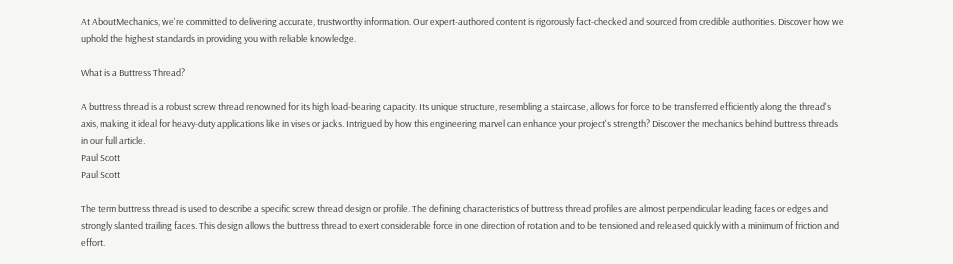At AboutMechanics, we're committed to delivering accurate, trustworthy information. Our expert-authored content is rigorously fact-checked and sourced from credible authorities. Discover how we uphold the highest standards in providing you with reliable knowledge.

What is a Buttress Thread?

A buttress thread is a robust screw thread renowned for its high load-bearing capacity. Its unique structure, resembling a staircase, allows for force to be transferred efficiently along the thread's axis, making it ideal for heavy-duty applications like in vises or jacks. Intrigued by how this engineering marvel can enhance your project's strength? Discover the mechanics behind buttress threads in our full article.
Paul Scott
Paul Scott

The term buttress thread is used to describe a specific screw thread design or profile. The defining characteristics of buttress thread profiles are almost perpendicular leading faces or edges and strongly slanted trailing faces. This design allows the buttress thread to exert considerable force in one direction of rotation and to be tensioned and released quickly with a minimum of friction and effort.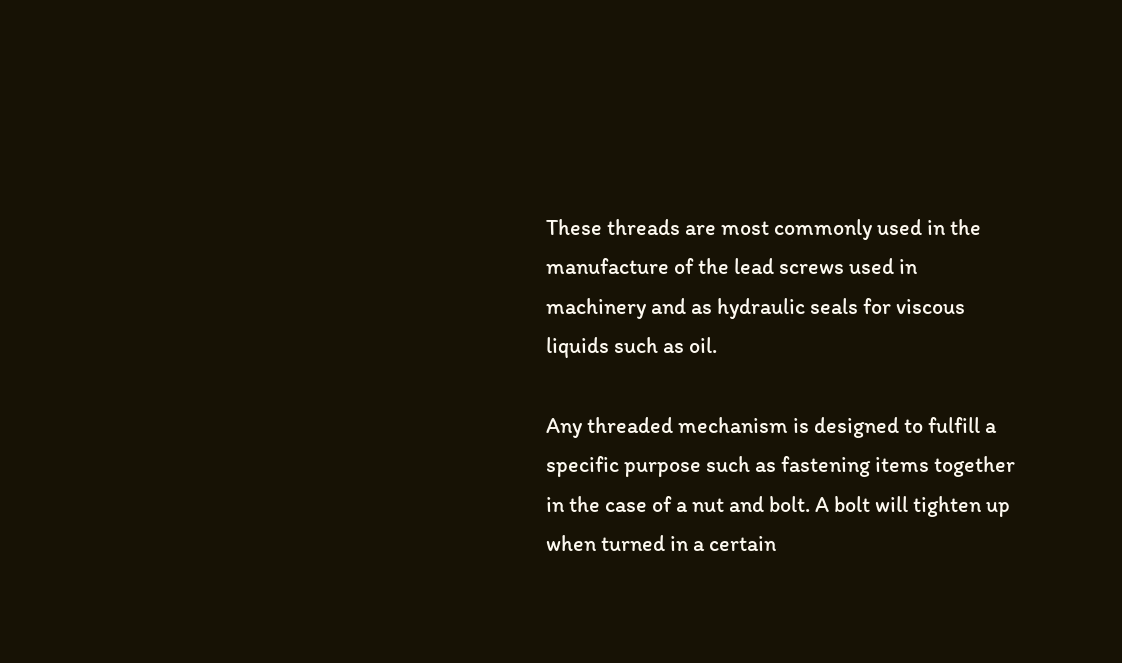These threads are most commonly used in the manufacture of the lead screws used in machinery and as hydraulic seals for viscous liquids such as oil.

Any threaded mechanism is designed to fulfill a specific purpose such as fastening items together in the case of a nut and bolt. A bolt will tighten up when turned in a certain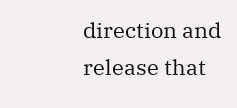direction and release that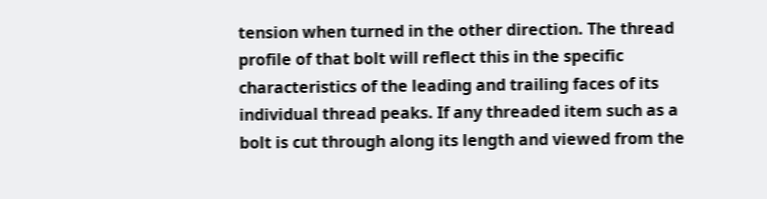tension when turned in the other direction. The thread profile of that bolt will reflect this in the specific characteristics of the leading and trailing faces of its individual thread peaks. If any threaded item such as a bolt is cut through along its length and viewed from the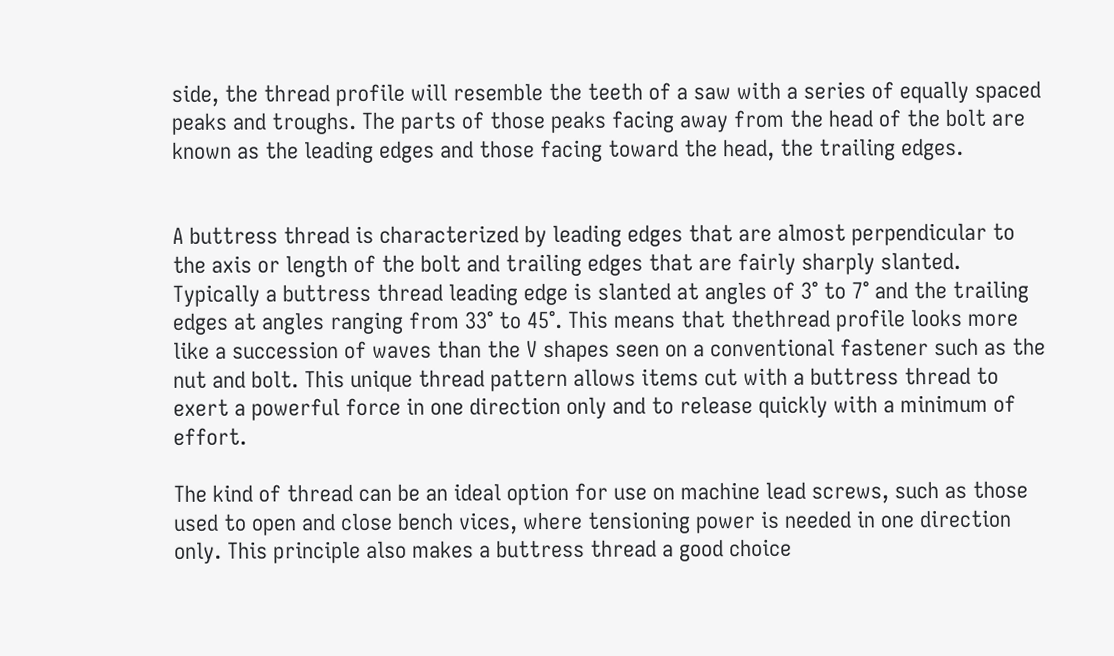side, the thread profile will resemble the teeth of a saw with a series of equally spaced peaks and troughs. The parts of those peaks facing away from the head of the bolt are known as the leading edges and those facing toward the head, the trailing edges.


A buttress thread is characterized by leading edges that are almost perpendicular to the axis or length of the bolt and trailing edges that are fairly sharply slanted. Typically a buttress thread leading edge is slanted at angles of 3° to 7° and the trailing edges at angles ranging from 33° to 45°. This means that thethread profile looks more like a succession of waves than the V shapes seen on a conventional fastener such as the nut and bolt. This unique thread pattern allows items cut with a buttress thread to exert a powerful force in one direction only and to release quickly with a minimum of effort.

The kind of thread can be an ideal option for use on machine lead screws, such as those used to open and close bench vices, where tensioning power is needed in one direction only. This principle also makes a buttress thread a good choice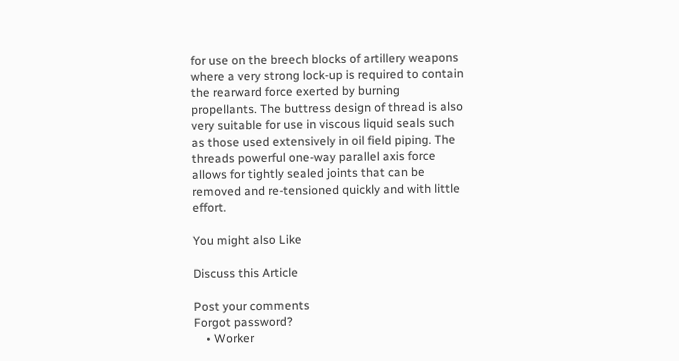for use on the breech blocks of artillery weapons where a very strong lock-up is required to contain the rearward force exerted by burning propellants. The buttress design of thread is also very suitable for use in viscous liquid seals such as those used extensively in oil field piping. The threads powerful one-way parallel axis force allows for tightly sealed joints that can be removed and re-tensioned quickly and with little effort.

You might also Like

Discuss this Article

Post your comments
Forgot password?
    • Worker